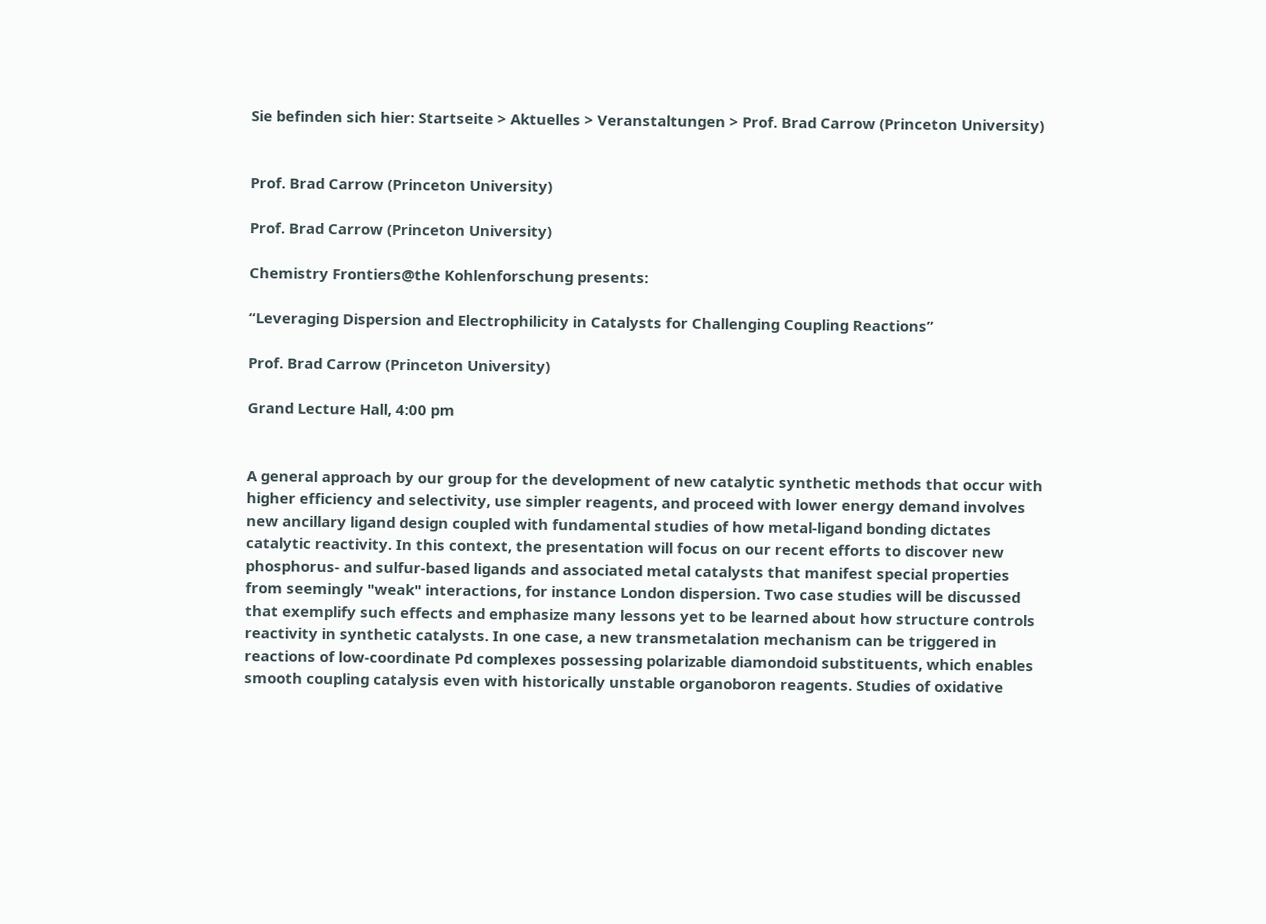Sie befinden sich hier: Startseite > Aktuelles > Veranstaltungen > Prof. Brad Carrow (Princeton University)


Prof. Brad Carrow (Princeton University)

Prof. Brad Carrow (Princeton University)

Chemistry Frontiers@the Kohlenforschung presents:

“Leveraging Dispersion and Electrophilicity in Catalysts for Challenging Coupling Reactions”

Prof. Brad Carrow (Princeton University)

Grand Lecture Hall, 4:00 pm


A general approach by our group for the development of new catalytic synthetic methods that occur with higher efficiency and selectivity, use simpler reagents, and proceed with lower energy demand involves new ancillary ligand design coupled with fundamental studies of how metal-ligand bonding dictates catalytic reactivity. In this context, the presentation will focus on our recent efforts to discover new phosphorus- and sulfur-based ligands and associated metal catalysts that manifest special properties from seemingly "weak" interactions, for instance London dispersion. Two case studies will be discussed that exemplify such effects and emphasize many lessons yet to be learned about how structure controls reactivity in synthetic catalysts. In one case, a new transmetalation mechanism can be triggered in reactions of low-coordinate Pd complexes possessing polarizable diamondoid substituents, which enables smooth coupling catalysis even with historically unstable organoboron reagents. Studies of oxidative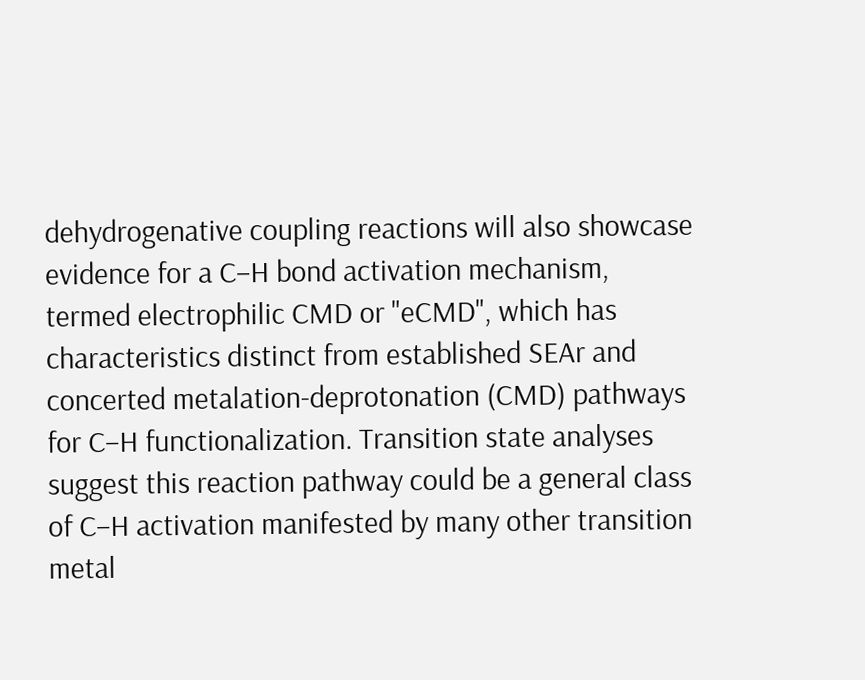dehydrogenative coupling reactions will also showcase evidence for a C−H bond activation mechanism, termed electrophilic CMD or "eCMD", which has characteristics distinct from established SEAr and concerted metalation-deprotonation (CMD) pathways for C−H functionalization. Transition state analyses suggest this reaction pathway could be a general class of C−H activation manifested by many other transition metal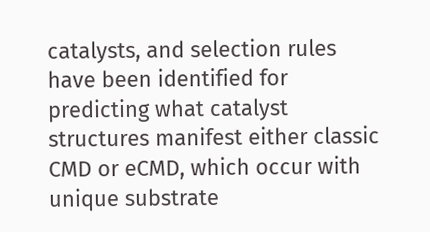catalysts, and selection rules have been identified for predicting what catalyst structures manifest either classic CMD or eCMD, which occur with unique substrate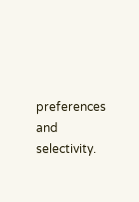preferences and selectivity.